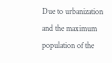Due to urbanization and the maximum population of the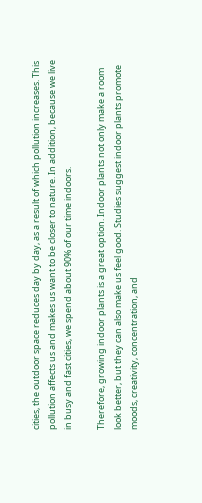cities, the outdoor space reduces day by day, as a result of which pollution increases. This pollution affects us and makes us want to be closer to nature. In addition, because we live in busy and fast cities, we spend about 90% of our time indoors.

Therefore, growing indoor plants is a great option. Indoor plants not only make a room look better, but they can also make us feel good. Studies suggest indoor plants promote moods, creativity, concentration, and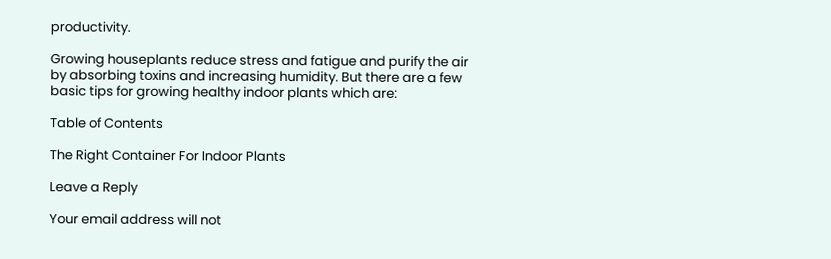productivity.

Growing houseplants reduce stress and fatigue and purify the air by absorbing toxins and increasing humidity. But there are a few basic tips for growing healthy indoor plants which are:

Table of Contents

The Right Container For Indoor Plants

Leave a Reply

Your email address will not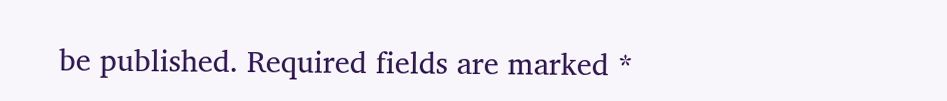be published. Required fields are marked *